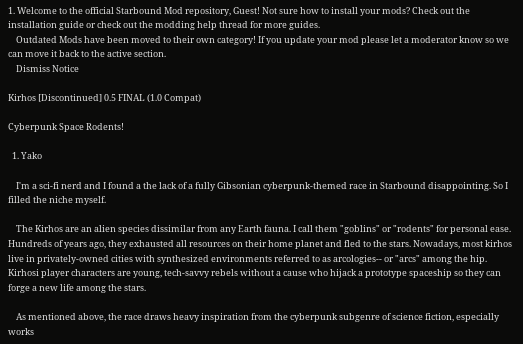1. Welcome to the official Starbound Mod repository, Guest! Not sure how to install your mods? Check out the installation guide or check out the modding help thread for more guides.
    Outdated Mods have been moved to their own category! If you update your mod please let a moderator know so we can move it back to the active section.
    Dismiss Notice

Kirhos [Discontinued] 0.5 FINAL (1.0 Compat)

Cyberpunk Space Rodents!

  1. Yako

    I'm a sci-fi nerd and I found a the lack of a fully Gibsonian cyberpunk-themed race in Starbound disappointing. So I filled the niche myself.

    The Kirhos are an alien species dissimilar from any Earth fauna. I call them "goblins" or "rodents" for personal ease. Hundreds of years ago, they exhausted all resources on their home planet and fled to the stars. Nowadays, most kirhos live in privately-owned cities with synthesized environments referred to as arcologies-- or "arcs" among the hip. Kirhosi player characters are young, tech-savvy rebels without a cause who hijack a prototype spaceship so they can forge a new life among the stars.

    As mentioned above, the race draws heavy inspiration from the cyberpunk subgenre of science fiction, especially works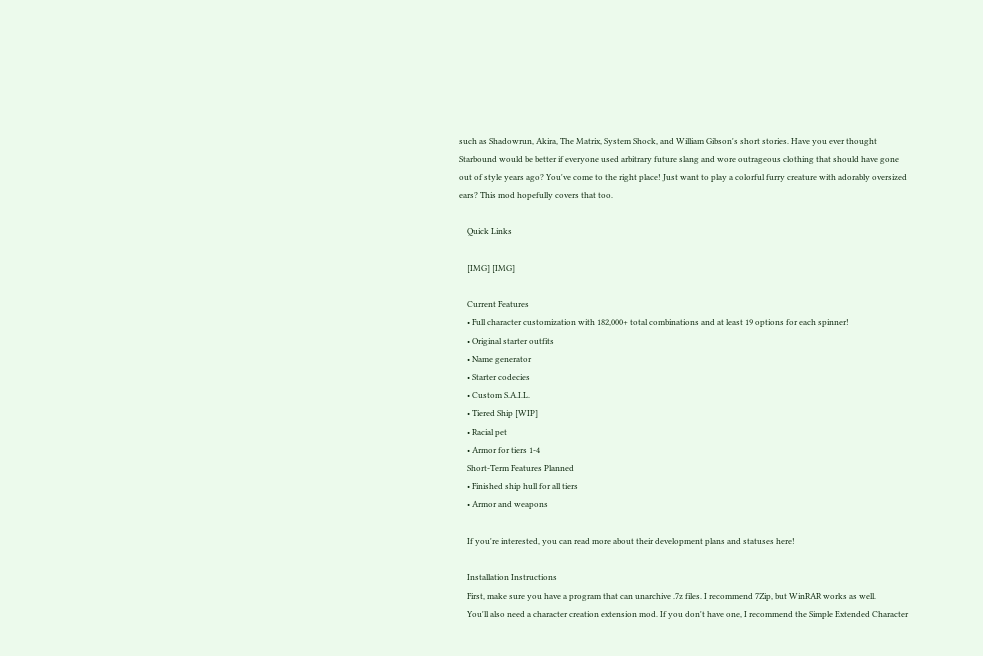such as Shadowrun, Akira, The Matrix, System Shock, and William Gibson's short stories. Have you ever thought Starbound would be better if everyone used arbitrary future slang and wore outrageous clothing that should have gone out of style years ago? You've come to the right place! Just want to play a colorful furry creature with adorably oversized ears? This mod hopefully covers that too.

    Quick Links

    [IMG] [IMG]

    Current Features
    • Full character customization with 182,000+ total combinations and at least 19 options for each spinner!
    • Original starter outfits
    • Name generator
    • Starter codecies
    • Custom S.A.I.L.
    • Tiered Ship [WIP]
    • Racial pet
    • Armor for tiers 1-4
    Short-Term Features Planned
    • Finished ship hull for all tiers
    • Armor and weapons

    If you're interested, you can read more about their development plans and statuses here!

    Installation Instructions
    First, make sure you have a program that can unarchive .7z files. I recommend 7Zip, but WinRAR works as well.
    You'll also need a character creation extension mod. If you don't have one, I recommend the Simple Extended Character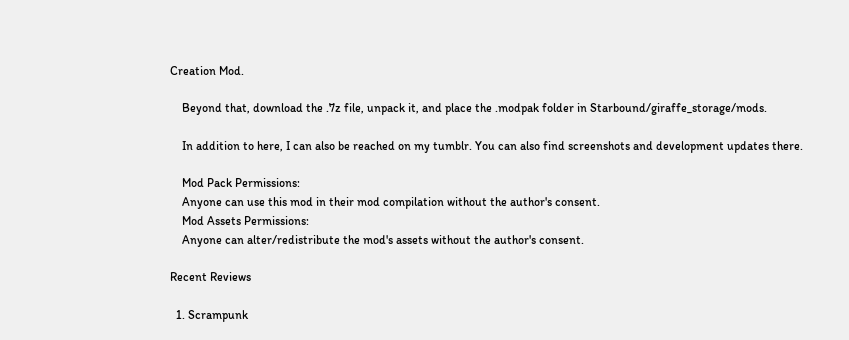Creation Mod.

    Beyond that, download the .7z file, unpack it, and place the .modpak folder in Starbound/giraffe_storage/mods.

    In addition to here, I can also be reached on my tumblr. You can also find screenshots and development updates there.

    Mod Pack Permissions:
    Anyone can use this mod in their mod compilation without the author's consent.
    Mod Assets Permissions:
    Anyone can alter/redistribute the mod's assets without the author's consent.

Recent Reviews

  1. Scrampunk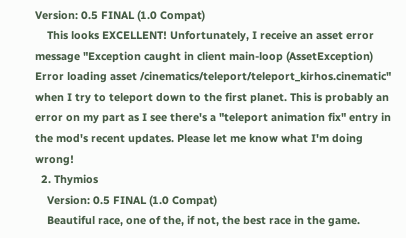Version: 0.5 FINAL (1.0 Compat)
    This looks EXCELLENT! Unfortunately, I receive an asset error message "Exception caught in client main-loop (AssetException) Error loading asset /cinematics/teleport/teleport_kirhos.cinematic" when I try to teleport down to the first planet. This is probably an error on my part as I see there's a "teleport animation fix" entry in the mod's recent updates. Please let me know what I'm doing wrong!
  2. Thymios
    Version: 0.5 FINAL (1.0 Compat)
    Beautiful race, one of the, if not, the best race in the game.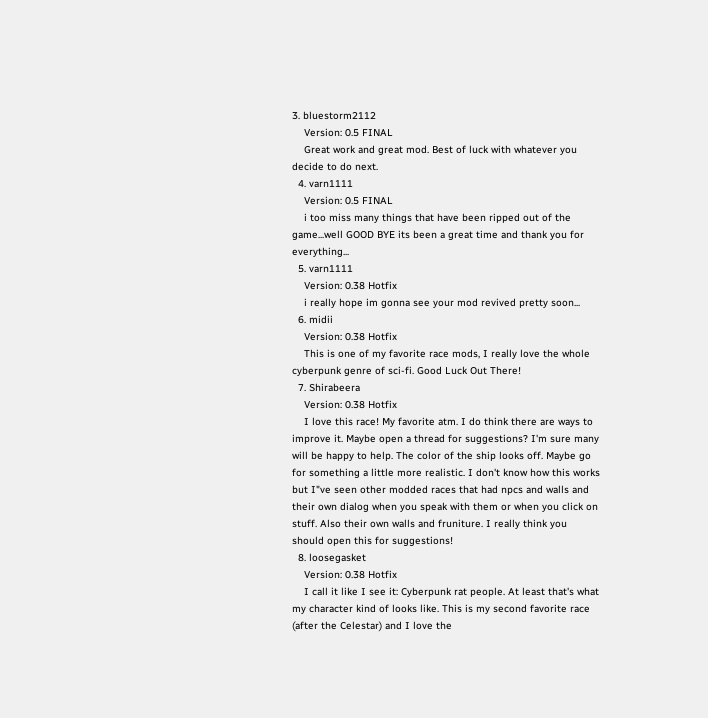3. bluestorm2112
    Version: 0.5 FINAL
    Great work and great mod. Best of luck with whatever you decide to do next.
  4. varn1111
    Version: 0.5 FINAL
    i too miss many things that have been ripped out of the game...well GOOD BYE its been a great time and thank you for everything...
  5. varn1111
    Version: 0.38 Hotfix
    i really hope im gonna see your mod revived pretty soon...
  6. midii
    Version: 0.38 Hotfix
    This is one of my favorite race mods, I really love the whole cyberpunk genre of sci-fi. Good Luck Out There!
  7. Shirabeera
    Version: 0.38 Hotfix
    I love this race! My favorite atm. I do think there are ways to improve it. Maybe open a thread for suggestions? I'm sure many will be happy to help. The color of the ship looks off. Maybe go for something a little more realistic. I don't know how this works but I"ve seen other modded races that had npcs and walls and their own dialog when you speak with them or when you click on stuff. Also their own walls and fruniture. I really think you should open this for suggestions!
  8. loosegasket
    Version: 0.38 Hotfix
    I call it like I see it: Cyberpunk rat people. At least that's what my character kind of looks like. This is my second favorite race (after the Celestar) and I love the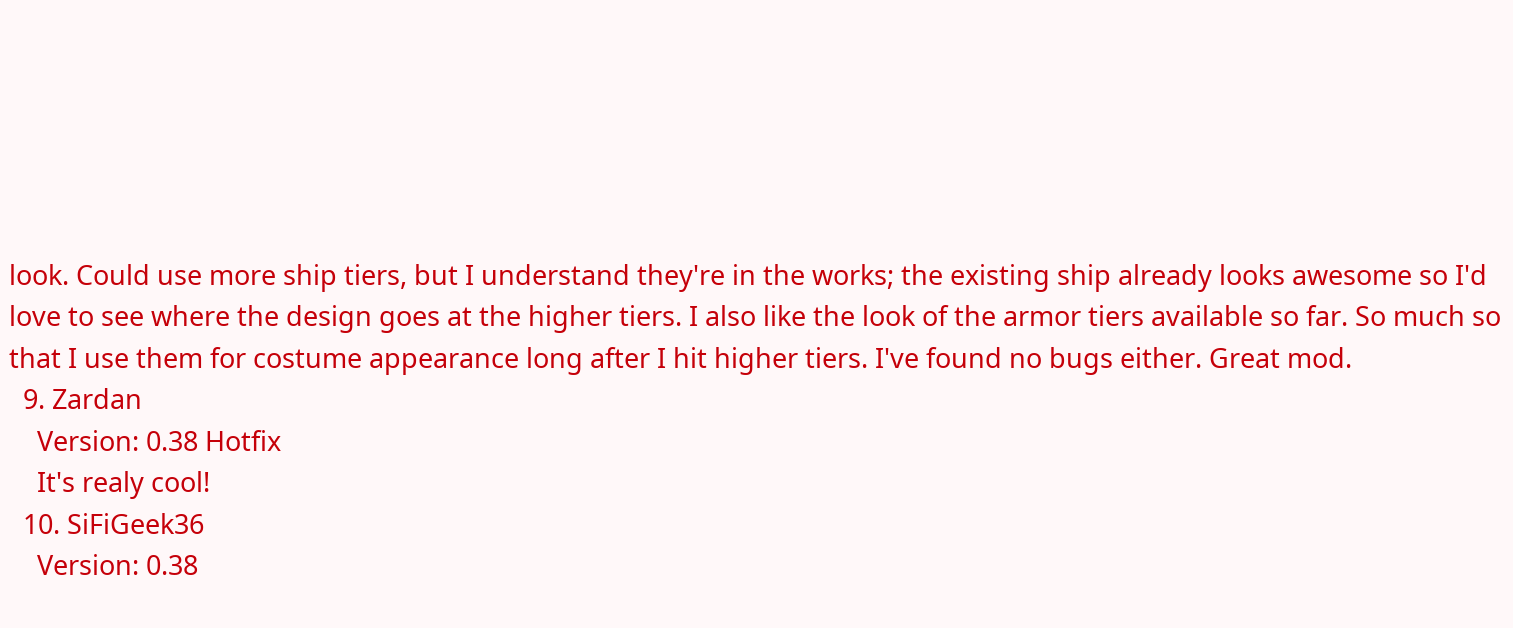look. Could use more ship tiers, but I understand they're in the works; the existing ship already looks awesome so I'd love to see where the design goes at the higher tiers. I also like the look of the armor tiers available so far. So much so that I use them for costume appearance long after I hit higher tiers. I've found no bugs either. Great mod.
  9. Zardan
    Version: 0.38 Hotfix
    It's realy cool!
  10. SiFiGeek36
    Version: 0.38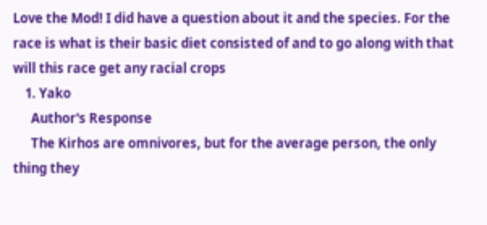Love the Mod! I did have a question about it and the species. For the race is what is their basic diet consisted of and to go along with that will this race get any racial crops
    1. Yako
      Author's Response
      The Kirhos are omnivores, but for the average person, the only thing they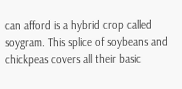can afford is a hybrid crop called soygram. This splice of soybeans and chickpeas covers all their basic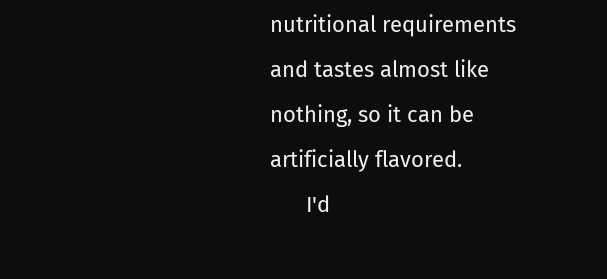nutritional requirements and tastes almost like nothing, so it can be artificially flavored.
      I'd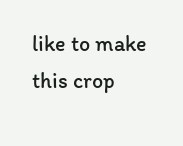like to make this crop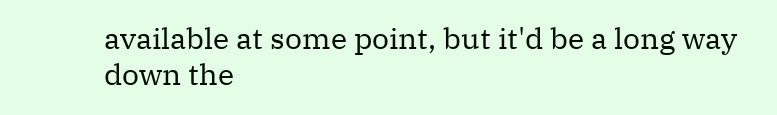available at some point, but it'd be a long way down the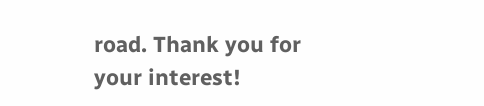road. Thank you for your interest!